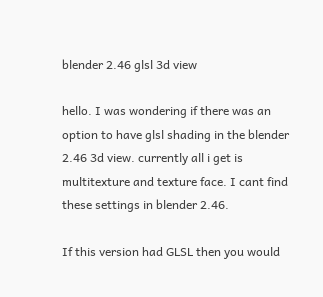blender 2.46 glsl 3d view

hello. I was wondering if there was an option to have glsl shading in the blender 2.46 3d view. currently all i get is multitexture and texture face. I cant find these settings in blender 2.46.

If this version had GLSL then you would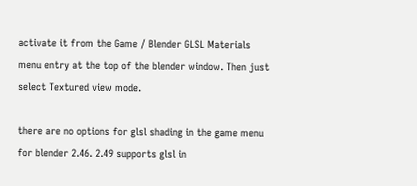activate it from the Game / Blender GLSL Materials menu entry at the top of the blender window. Then just select Textured view mode.

there are no options for glsl shading in the game menu for blender 2.46. 2.49 supports glsl in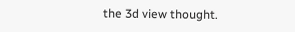the 3d view thought.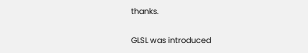thanks.

GLSL was introduced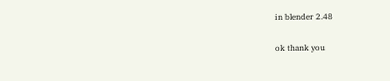in blender 2.48

ok thank you